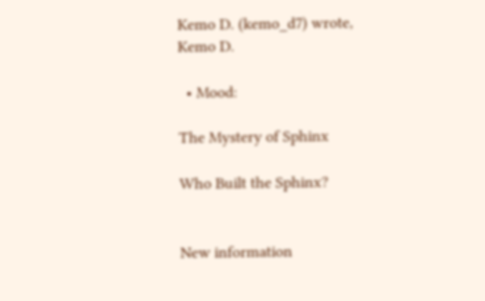Kemo D. (kemo_d7) wrote,
Kemo D.

  • Mood:

The Mystery of Sphinx

Who Built the Sphinx?


New information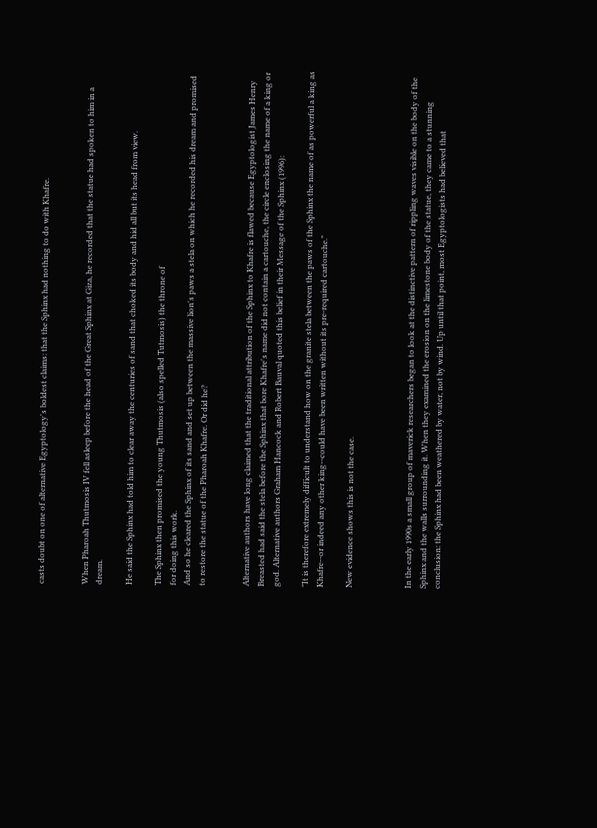casts doubt on one of alternative Egyptology's boldest claims: that the Sphinx had nothing to do with Khafre.


When Pharoah Thutmosis IV fell asleep before the head of the Great Sphinx at Giza, he recorded that the statue had spoken to him in a dream.

He said the Sphinx had told him to clear away the centuries of sand that choked its body and hid all but its head from view.

The Sphinx then promised the young Thutmosis (also spelled Tutmosis) the throne of
for doing this work.
And so he cleared the Sphinx of its sand and set up between the massive lion's paws a stela on which he recorded his dream and promised to restore the statue of the Pharoah Khafre. Or did he?


Alternative authors have long claimed that the traditional attribution of the Sphinx to Khafre is flawed because Egyptologist James Henry Breasted had said the stela before the Sphinx that bore Khafre's name did not contain a cartouche, the circle enclosing the name of a king or god. Alternative authors Graham Hancock and Robert Bauval quoted this belief in their Message of the Sphinx (1996):

"It is therefore extremely difficult to understand how on the granite stela between the paws of the Sphinx the name of as powerful a king as Khafre--or indeed any other king--could have been written without its pre-required cartouche."

New evidence shows this is not the case.



In the early 1990s a small group of maverick researchers began to look at the distinctive pattern of rippling waves visible on the body of the Sphinx and the walls surrounding it. When they examined the erosion on the limestone body of the statue, they came to a stunning conclusion: the Sphinx had been weathered by water, not by wind. Up until that point, most Egyptologists had believed that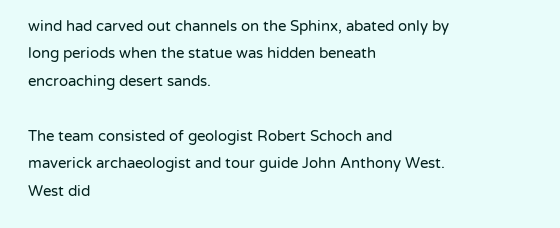wind had carved out channels on the Sphinx, abated only by long periods when the statue was hidden beneath encroaching desert sands.

The team consisted of geologist Robert Schoch and maverick archaeologist and tour guide John Anthony West. West did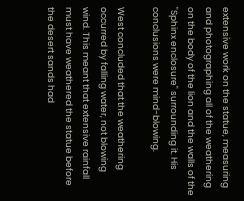extensive work on the statue, measuring and photographing all of the weathering on the body of the lion and the walls of the "Sphinx enclosure" surrounding it. His conclusions were mind-blowing.

West concluded that the weathering occurred by falling water, not blowing wind. This meant that extensive rainfall must have weathered the statue before the desert sands had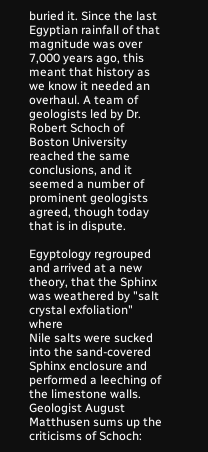buried it. Since the last Egyptian rainfall of that magnitude was over 7,000 years ago, this meant that history as we know it needed an overhaul. A team of geologists led by Dr. Robert Schoch of
Boston University reached the same conclusions, and it seemed a number of prominent geologists agreed, though today that is in dispute.

Egyptology regrouped and arrived at a new theory, that the Sphinx was weathered by "salt crystal exfoliation" where
Nile salts were sucked into the sand-covered Sphinx enclosure and performed a leeching of the limestone walls. Geologist August Matthusen sums up the criticisms of Schoch: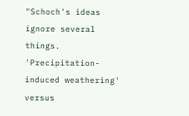"Schoch's ideas ignore several things. 'Precipitation-induced weathering' versus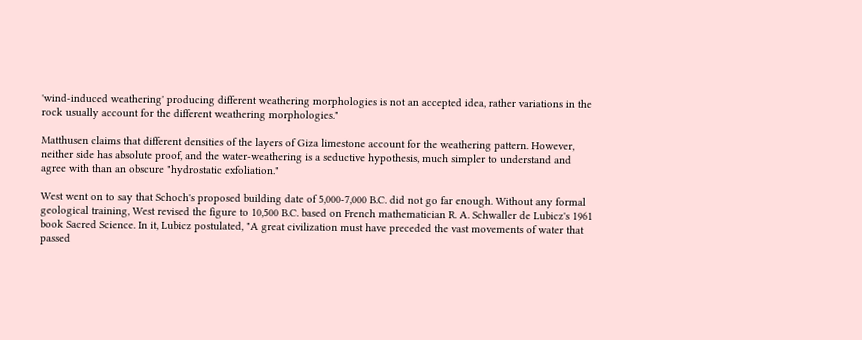'wind-induced weathering' producing different weathering morphologies is not an accepted idea, rather variations in the rock usually account for the different weathering morphologies."

Matthusen claims that different densities of the layers of Giza limestone account for the weathering pattern. However, neither side has absolute proof, and the water-weathering is a seductive hypothesis, much simpler to understand and agree with than an obscure "hydrostatic exfoliation."

West went on to say that Schoch's proposed building date of 5,000-7,000 B.C. did not go far enough. Without any formal geological training, West revised the figure to 10,500 B.C. based on French mathematician R. A. Schwaller de Lubicz's 1961 book Sacred Science. In it, Lubicz postulated, "A great civilization must have preceded the vast movements of water that passed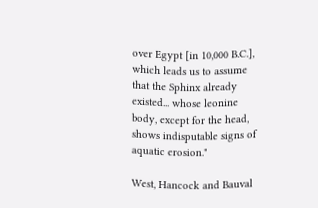over Egypt [in 10,000 B.C.], which leads us to assume that the Sphinx already existed... whose leonine body, except for the head, shows indisputable signs of aquatic erosion."

West, Hancock and Bauval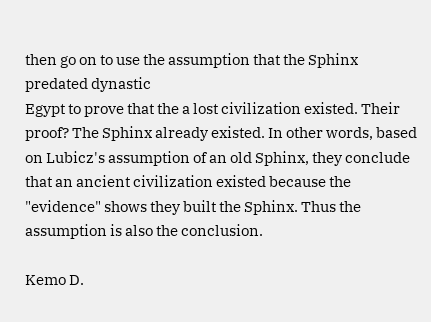then go on to use the assumption that the Sphinx predated dynastic
Egypt to prove that the a lost civilization existed. Their proof? The Sphinx already existed. In other words, based on Lubicz's assumption of an old Sphinx, they conclude that an ancient civilization existed because the "evidence" shows they built the Sphinx. Thus the assumption is also the conclusion.

Kemo D.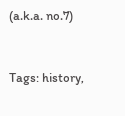(a.k.a. no.7)



Tags: history,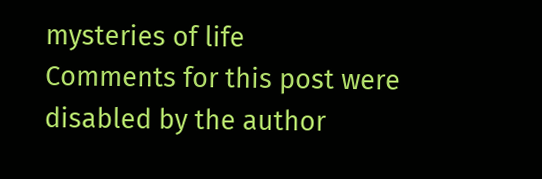mysteries of life
Comments for this post were disabled by the author